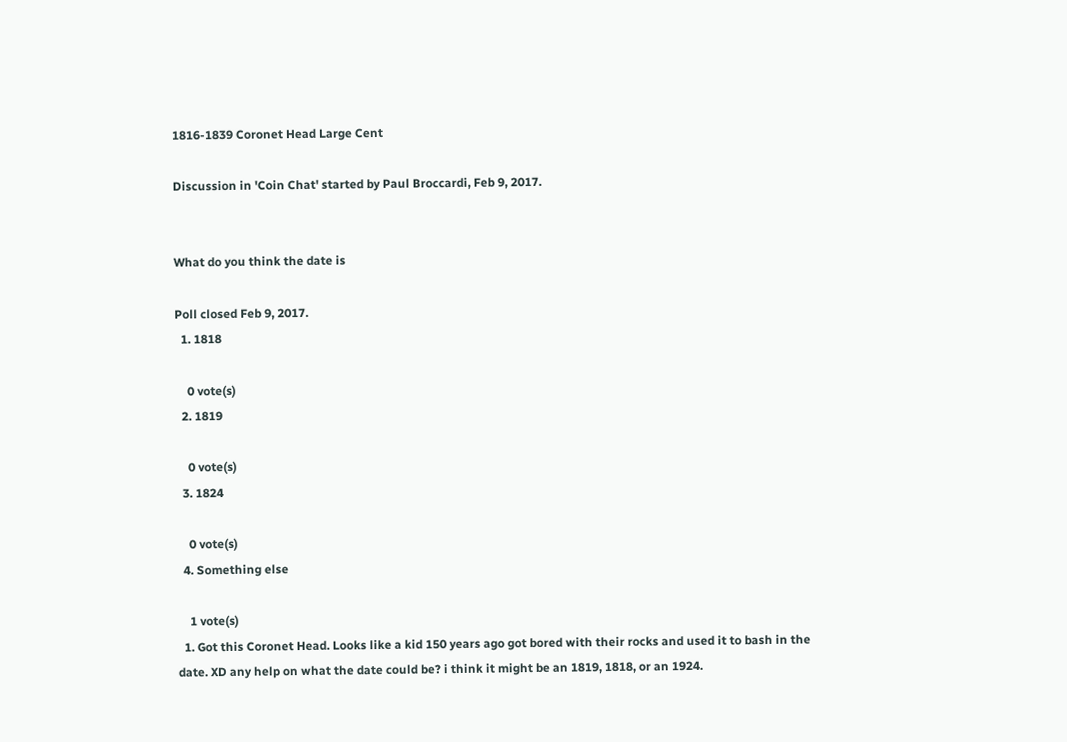1816-1839 Coronet Head Large Cent

Discussion in 'Coin Chat' started by Paul Broccardi, Feb 9, 2017.


What do you think the date is

Poll closed Feb 9, 2017.
  1. 1818

    0 vote(s)
  2. 1819

    0 vote(s)
  3. 1824

    0 vote(s)
  4. Something else

    1 vote(s)
  1. Got this Coronet Head. Looks like a kid 150 years ago got bored with their rocks and used it to bash in the date. XD any help on what the date could be? i think it might be an 1819, 1818, or an 1924.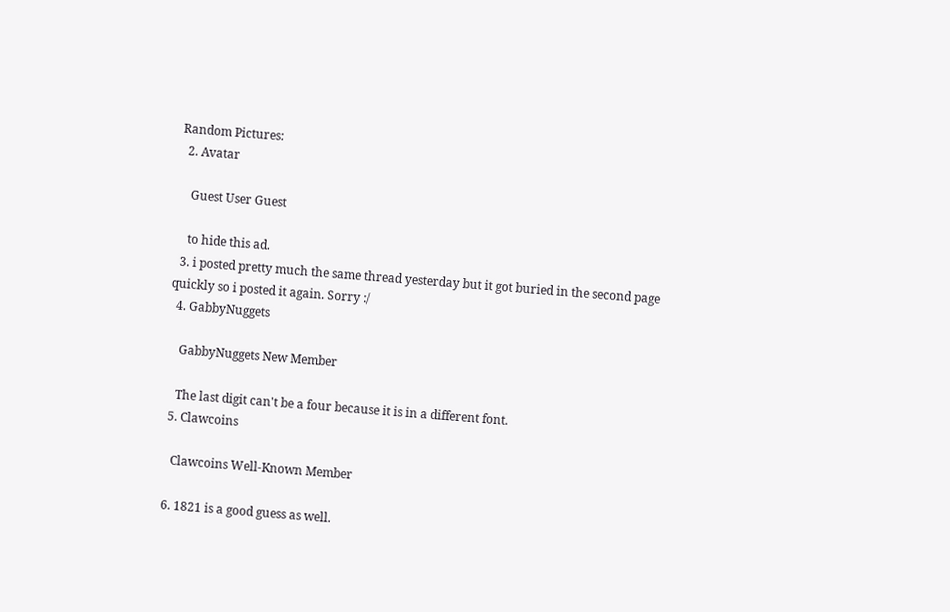Random Pictures:
  2. Avatar

    Guest User Guest

    to hide this ad.
  3. i posted pretty much the same thread yesterday but it got buried in the second page quickly so i posted it again. Sorry :/
  4. GabbyNuggets

    GabbyNuggets New Member

    The last digit can't be a four because it is in a different font.
  5. Clawcoins

    Clawcoins Well-Known Member

  6. 1821 is a good guess as well.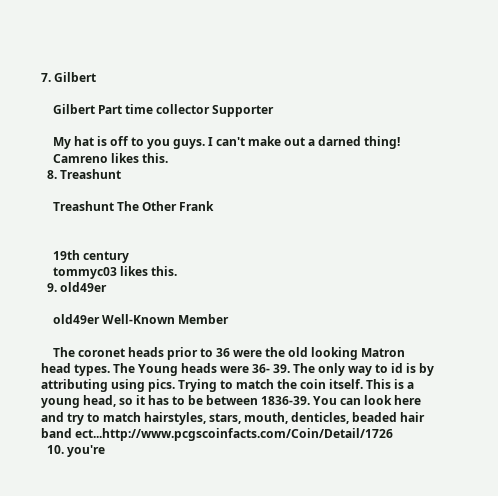7. Gilbert

    Gilbert Part time collector Supporter

    My hat is off to you guys. I can't make out a darned thing!
    Camreno likes this.
  8. Treashunt

    Treashunt The Other Frank


    19th century
    tommyc03 likes this.
  9. old49er

    old49er Well-Known Member

    The coronet heads prior to 36 were the old looking Matron head types. The Young heads were 36- 39. The only way to id is by attributing using pics. Trying to match the coin itself. This is a young head, so it has to be between 1836-39. You can look here and try to match hairstyles, stars, mouth, denticles, beaded hair band ect...http://www.pcgscoinfacts.com/Coin/Detail/1726
  10. you're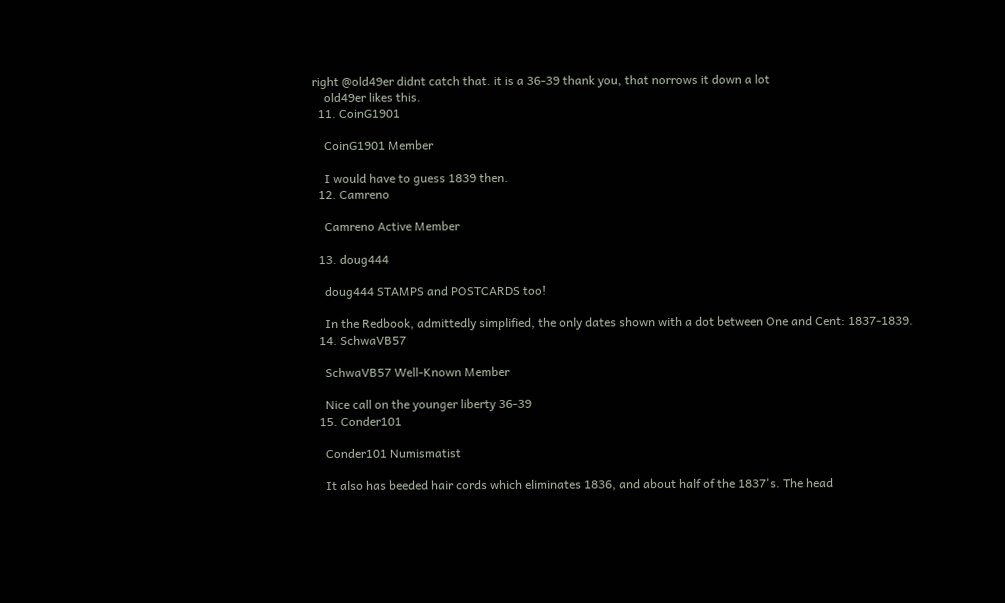right @old49er didnt catch that. it is a 36-39 thank you, that norrows it down a lot
    old49er likes this.
  11. CoinG1901

    CoinG1901 Member

    I would have to guess 1839 then.
  12. Camreno

    Camreno Active Member

  13. doug444

    doug444 STAMPS and POSTCARDS too!

    In the Redbook, admittedly simplified, the only dates shown with a dot between One and Cent: 1837-1839.
  14. SchwaVB57

    SchwaVB57 Well-Known Member

    Nice call on the younger liberty 36-39
  15. Conder101

    Conder101 Numismatist

    It also has beeded hair cords which eliminates 1836, and about half of the 1837's. The head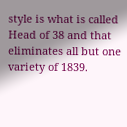style is what is called Head of 38 and that eliminates all but one variety of 1839.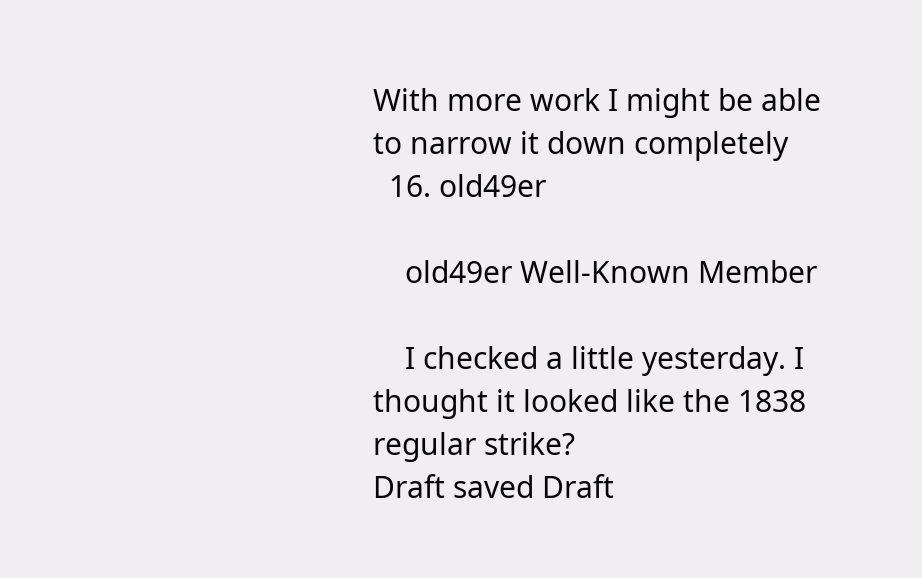With more work I might be able to narrow it down completely
  16. old49er

    old49er Well-Known Member

    I checked a little yesterday. I thought it looked like the 1838 regular strike?
Draft saved Draft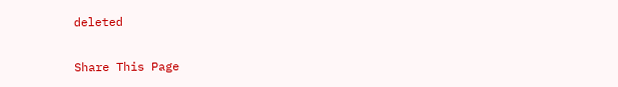deleted

Share This Page